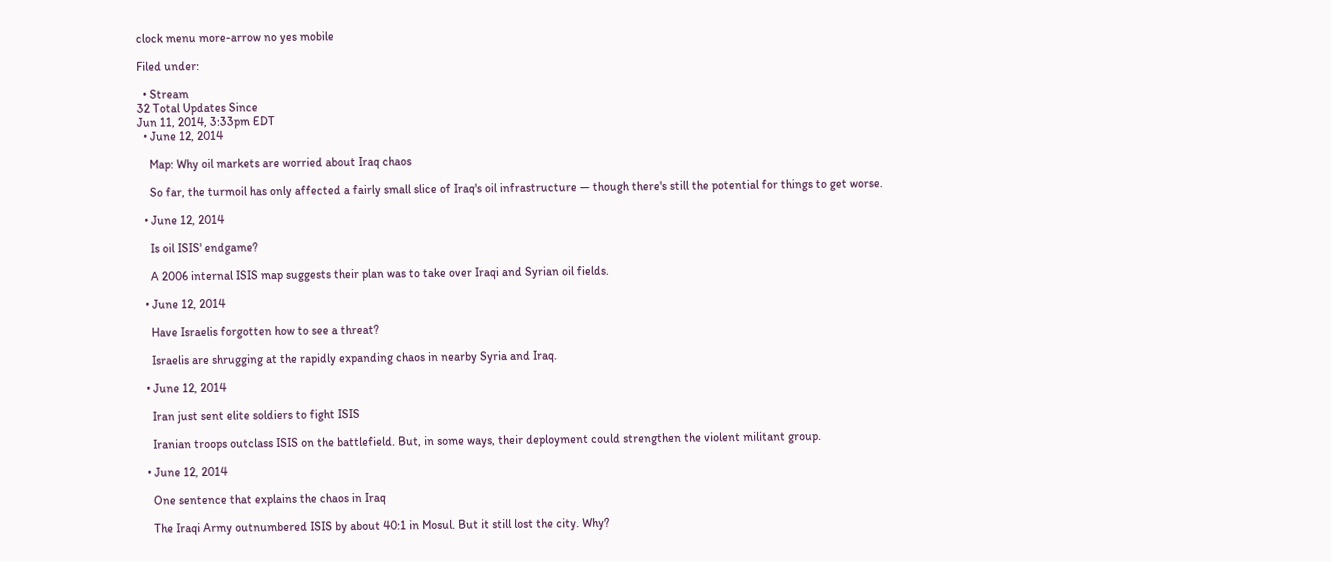clock menu more-arrow no yes mobile

Filed under:

  • Stream
32 Total Updates Since
Jun 11, 2014, 3:33pm EDT
  • June 12, 2014

    Map: Why oil markets are worried about Iraq chaos

    So far, the turmoil has only affected a fairly small slice of Iraq's oil infrastructure — though there's still the potential for things to get worse.

  • June 12, 2014

    Is oil ISIS' endgame?

    A 2006 internal ISIS map suggests their plan was to take over Iraqi and Syrian oil fields.

  • June 12, 2014

    Have Israelis forgotten how to see a threat?

    Israelis are shrugging at the rapidly expanding chaos in nearby Syria and Iraq.

  • June 12, 2014

    Iran just sent elite soldiers to fight ISIS

    Iranian troops outclass ISIS on the battlefield. But, in some ways, their deployment could strengthen the violent militant group.

  • June 12, 2014

    One sentence that explains the chaos in Iraq

    The Iraqi Army outnumbered ISIS by about 40:1 in Mosul. But it still lost the city. Why?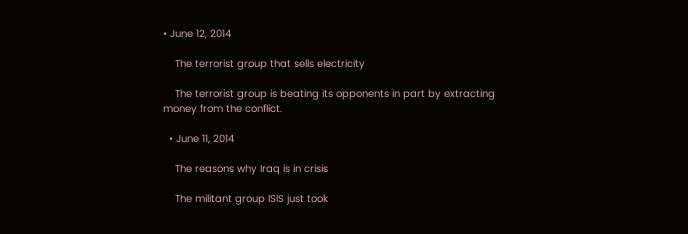• June 12, 2014

    The terrorist group that sells electricity

    The terrorist group is beating its opponents in part by extracting money from the conflict.

  • June 11, 2014

    The reasons why Iraq is in crisis

    The militant group ISIS just took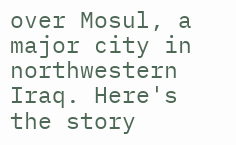over Mosul, a major city in northwestern Iraq. Here's the story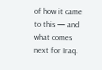of how it came to this — and what comes next for Iraq.